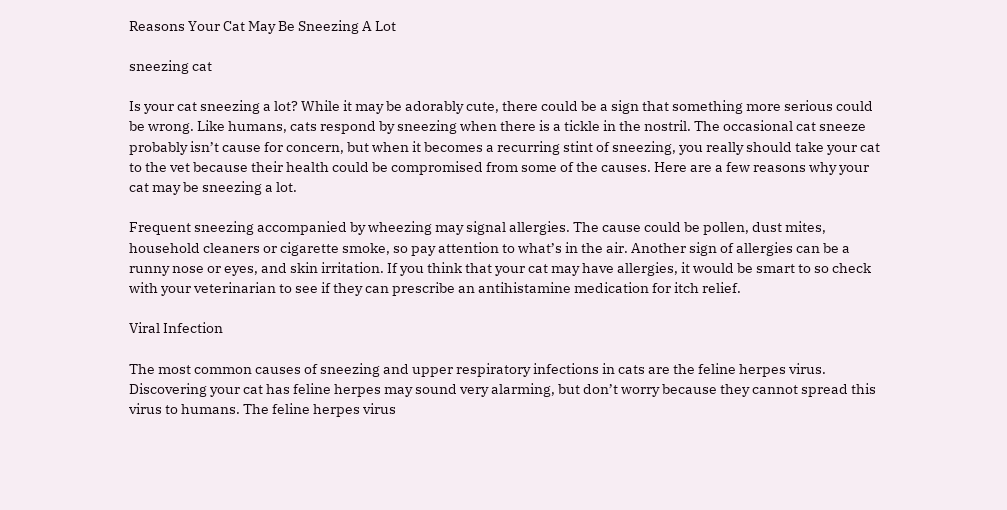Reasons Your Cat May Be Sneezing A Lot

sneezing cat

Is your cat sneezing a lot? While it may be adorably cute, there could be a sign that something more serious could be wrong. Like humans, cats respond by sneezing when there is a tickle in the nostril. The occasional cat sneeze probably isn’t cause for concern, but when it becomes a recurring stint of sneezing, you really should take your cat to the vet because their health could be compromised from some of the causes. Here are a few reasons why your cat may be sneezing a lot.

Frequent sneezing accompanied by wheezing may signal allergies. The cause could be pollen, dust mites, household cleaners or cigarette smoke, so pay attention to what’s in the air. Another sign of allergies can be a runny nose or eyes, and skin irritation. If you think that your cat may have allergies, it would be smart to so check with your veterinarian to see if they can prescribe an antihistamine medication for itch relief.

Viral Infection

The most common causes of sneezing and upper respiratory infections in cats are the feline herpes virus. Discovering your cat has feline herpes may sound very alarming, but don’t worry because they cannot spread this virus to humans. The feline herpes virus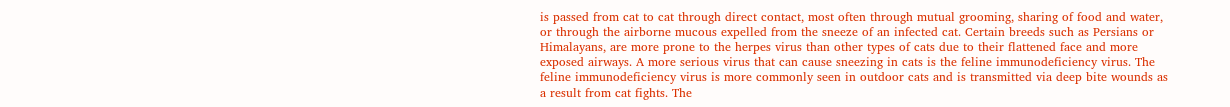is passed from cat to cat through direct contact, most often through mutual grooming, sharing of food and water, or through the airborne mucous expelled from the sneeze of an infected cat. Certain breeds such as Persians or Himalayans, are more prone to the herpes virus than other types of cats due to their flattened face and more exposed airways. A more serious virus that can cause sneezing in cats is the feline immunodeficiency virus. The feline immunodeficiency virus is more commonly seen in outdoor cats and is transmitted via deep bite wounds as a result from cat fights. The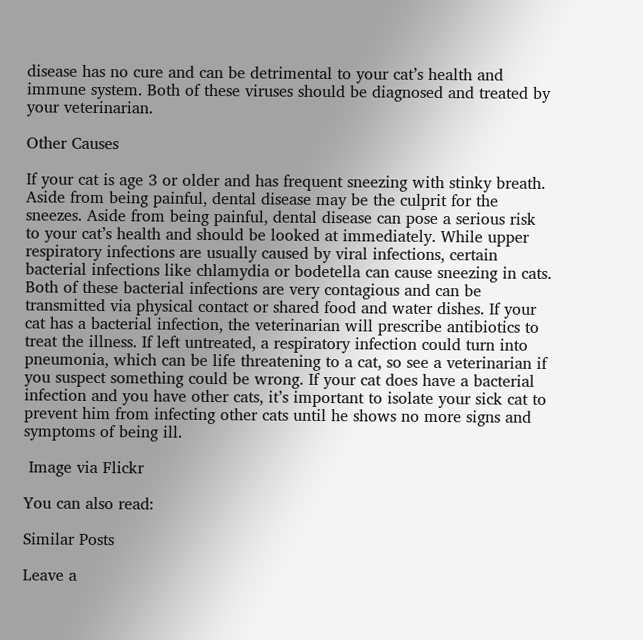disease has no cure and can be detrimental to your cat’s health and immune system. Both of these viruses should be diagnosed and treated by your veterinarian.

Other Causes

If your cat is age 3 or older and has frequent sneezing with stinky breath. Aside from being painful, dental disease may be the culprit for the sneezes. Aside from being painful, dental disease can pose a serious risk to your cat’s health and should be looked at immediately. While upper respiratory infections are usually caused by viral infections, certain bacterial infections like chlamydia or bodetella can cause sneezing in cats. Both of these bacterial infections are very contagious and can be transmitted via physical contact or shared food and water dishes. If your cat has a bacterial infection, the veterinarian will prescribe antibiotics to treat the illness. If left untreated, a respiratory infection could turn into pneumonia, which can be life threatening to a cat, so see a veterinarian if you suspect something could be wrong. If your cat does have a bacterial infection and you have other cats, it’s important to isolate your sick cat to prevent him from infecting other cats until he shows no more signs and symptoms of being ill.

 Image via Flickr

You can also read:

Similar Posts

Leave a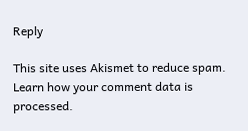Reply

This site uses Akismet to reduce spam. Learn how your comment data is processed.